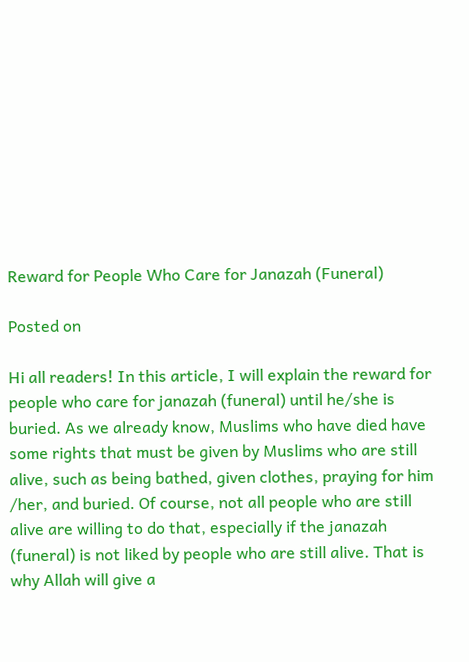Reward for People Who Care for Janazah (Funeral)

Posted on

Hi all readers! In this article, I will explain the reward for people who care for janazah (funeral) until he/she is buried. As we already know, Muslims who have died have some rights that must be given by Muslims who are still alive, such as being bathed, given clothes, praying for him /her, and buried. Of course, not all people who are still alive are willing to do that, especially if the janazah (funeral) is not liked by people who are still alive. That is why Allah will give a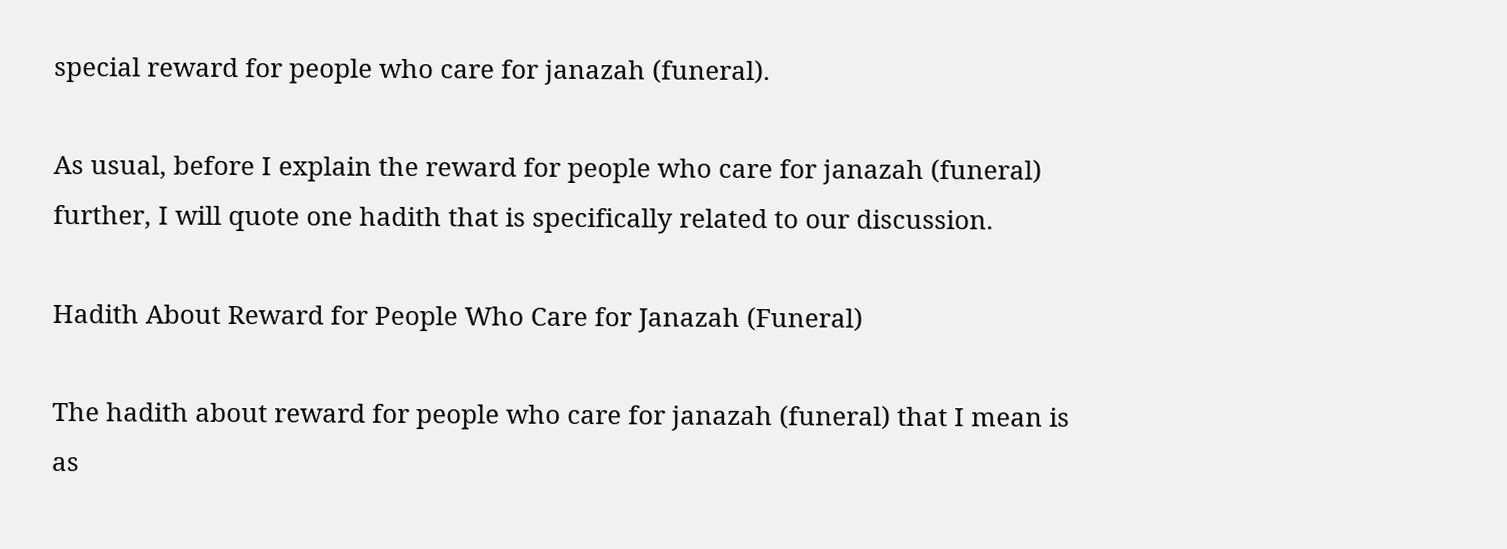special reward for people who care for janazah (funeral).

As usual, before I explain the reward for people who care for janazah (funeral) further, I will quote one hadith that is specifically related to our discussion.

Hadith About Reward for People Who Care for Janazah (Funeral)

The hadith about reward for people who care for janazah (funeral) that I mean is as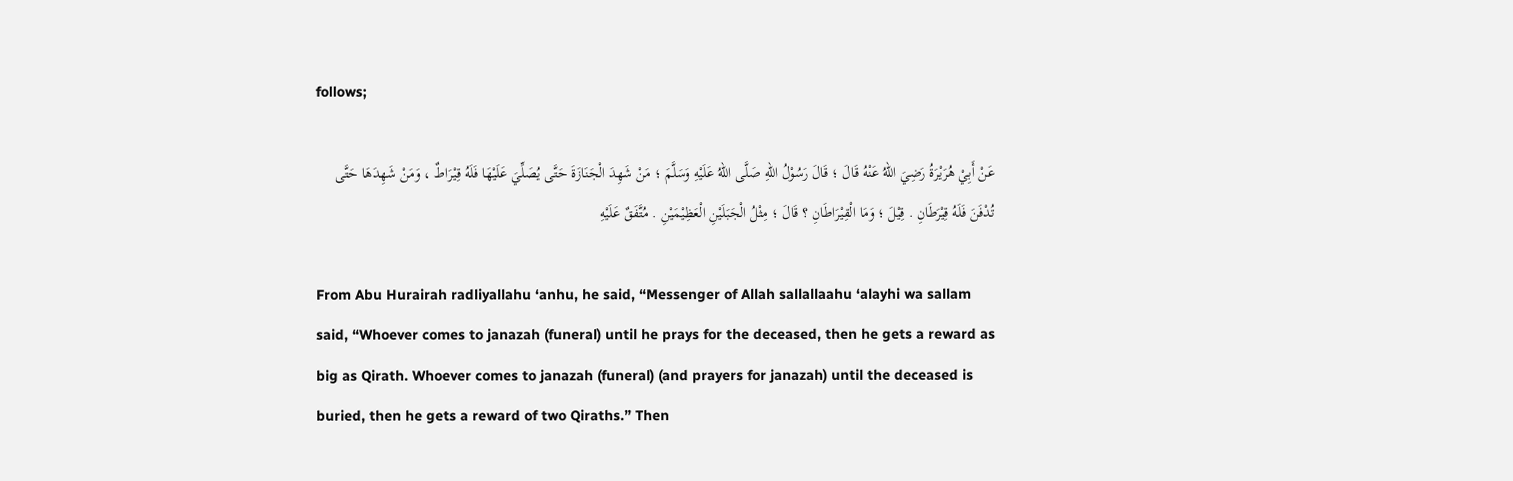follows;

عَنْ أَبِيْ هُرَيْرَةُ رَضِيَ اللهُ عَنْهُ قَالَ ؛ قَالَ رَسُوْلُ اللهِ صَلَّى اللهُ عَلَيْهِ وَسَلَّمَ ؛ مَنْ شَهِدَ الْجَنَازَةَ حَتَّى يُصَلِّيَ عَلَيْهَا فَلَهُ قِيْرَاطٌ ، وَمَنْ شَهِدَهَا حَتَّى تُدْفَنَ فَلَهُ قِيْرَطَانِ . قِيْلَ ؛ وَمَا الْقِيْرَاطَانِ ؟ قَالَ ؛ مِثْلُ الْجَبَلَيْنِ الْعَظِيْمَيْنِ . مُتَّفَقٌ عَلَيْهِ

From Abu Hurairah radliyallahu ‘anhu, he said, “Messenger of Allah sallallaahu ‘alayhi wa sallam said, “Whoever comes to janazah (funeral) until he prays for the deceased, then he gets a reward as big as Qirath. Whoever comes to janazah (funeral) (and prayers for janazah) until the deceased is buried, then he gets a reward of two Qiraths.” Then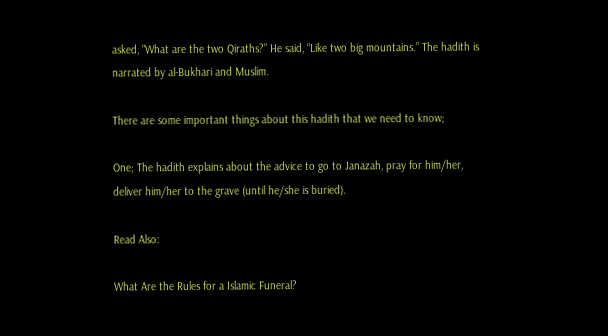asked, “What are the two Qiraths?” He said, “Like two big mountains.” The hadith is narrated by al-Bukhari and Muslim.

There are some important things about this hadith that we need to know;

One; The hadith explains about the advice to go to Janazah, pray for him/her, deliver him/her to the grave (until he/she is buried).

Read Also:

What Are the Rules for a Islamic Funeral?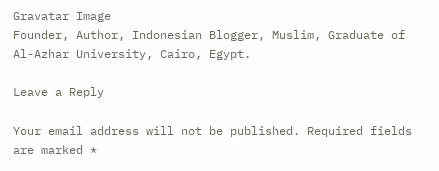Gravatar Image
Founder, Author, Indonesian Blogger, Muslim, Graduate of Al-Azhar University, Cairo, Egypt.

Leave a Reply

Your email address will not be published. Required fields are marked *